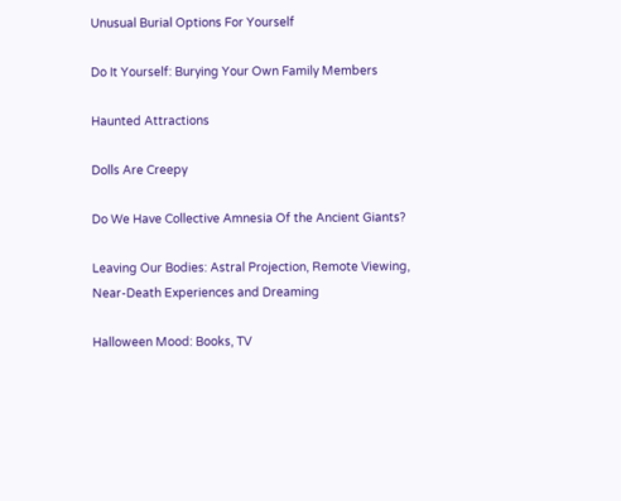Unusual Burial Options For Yourself

Do It Yourself: Burying Your Own Family Members

Haunted Attractions

Dolls Are Creepy

Do We Have Collective Amnesia Of the Ancient Giants?

Leaving Our Bodies: Astral Projection, Remote Viewing, Near-Death Experiences and Dreaming

Halloween Mood: Books, TV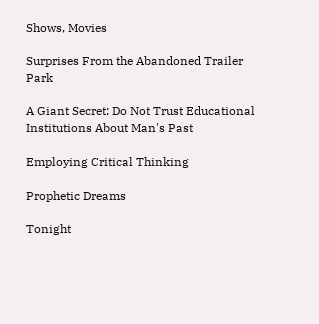Shows, Movies

Surprises From the Abandoned Trailer Park

A Giant Secret: Do Not Trust Educational Institutions About Man's Past

Employing Critical Thinking

Prophetic Dreams

Tonight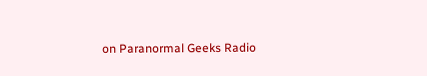on Paranormal Geeks Radio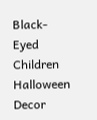Black-Eyed Children Halloween Decor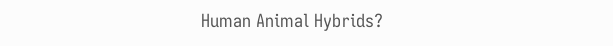Human Animal Hybrids?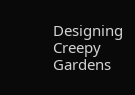Designing Creepy Gardens